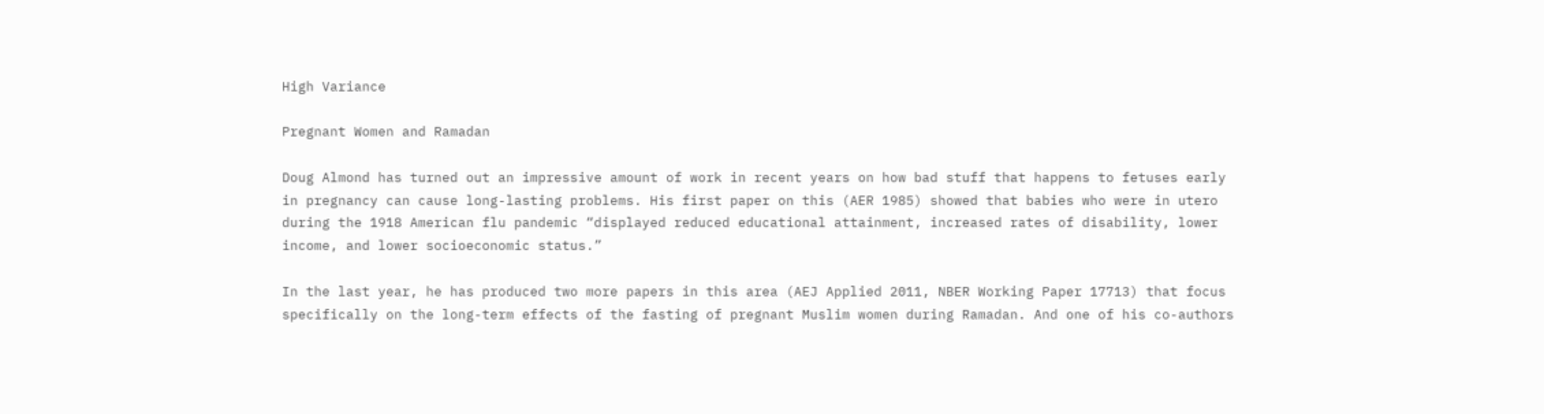High Variance

Pregnant Women and Ramadan

Doug Almond has turned out an impressive amount of work in recent years on how bad stuff that happens to fetuses early in pregnancy can cause long-lasting problems. His first paper on this (AER 1985) showed that babies who were in utero during the 1918 American flu pandemic “displayed reduced educational attainment, increased rates of disability, lower income, and lower socioeconomic status.”

In the last year, he has produced two more papers in this area (AEJ Applied 2011, NBER Working Paper 17713) that focus specifically on the long-term effects of the fasting of pregnant Muslim women during Ramadan. And one of his co-authors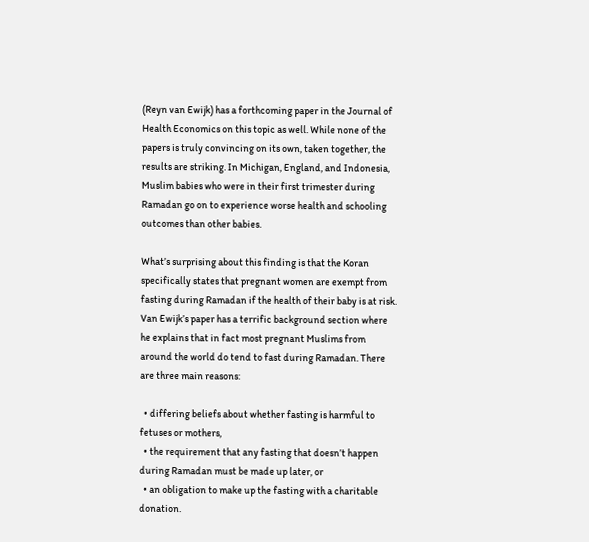(Reyn van Ewijk) has a forthcoming paper in the Journal of Health Economics on this topic as well. While none of the papers is truly convincing on its own, taken together, the results are striking. In Michigan, England, and Indonesia, Muslim babies who were in their first trimester during Ramadan go on to experience worse health and schooling outcomes than other babies.

What’s surprising about this finding is that the Koran specifically states that pregnant women are exempt from fasting during Ramadan if the health of their baby is at risk. Van Ewijk’s paper has a terrific background section where he explains that in fact most pregnant Muslims from around the world do tend to fast during Ramadan. There are three main reasons:

  • differing beliefs about whether fasting is harmful to fetuses or mothers,
  • the requirement that any fasting that doesn’t happen during Ramadan must be made up later, or
  • an obligation to make up the fasting with a charitable donation.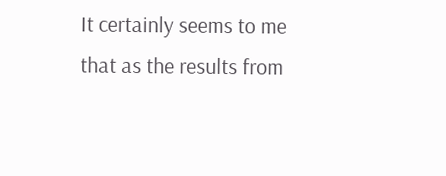It certainly seems to me that as the results from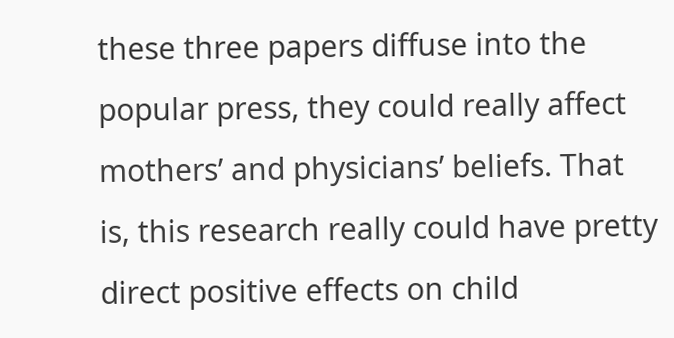these three papers diffuse into the popular press, they could really affect mothers’ and physicians’ beliefs. That is, this research really could have pretty direct positive effects on child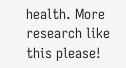health. More research like this please!